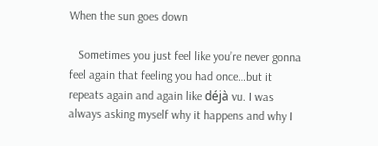When the sun goes down

   Sometimes you just feel like you’re never gonna feel again that feeling you had once…but it repeats again and again like déjà vu. I was always asking myself why it happens and why I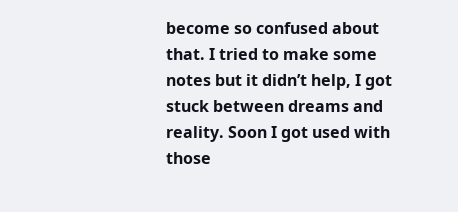become so confused about that. I tried to make some notes but it didn’t help, I got stuck between dreams and reality. Soon I got used with those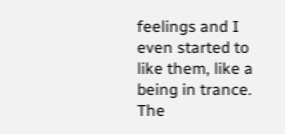feelings and I even started to like them, like a being in trance. The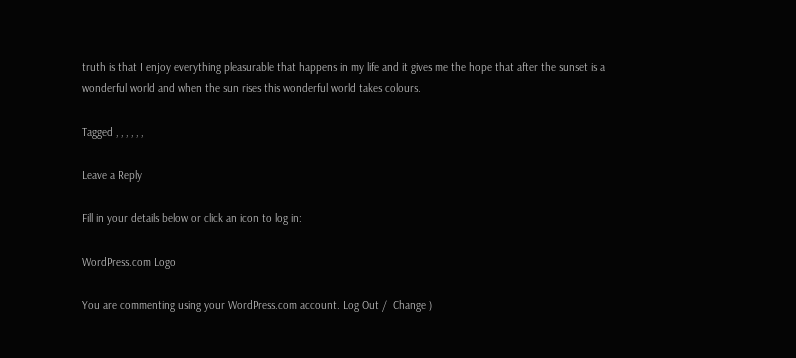truth is that I enjoy everything pleasurable that happens in my life and it gives me the hope that after the sunset is a wonderful world and when the sun rises this wonderful world takes colours.

Tagged , , , , , ,

Leave a Reply

Fill in your details below or click an icon to log in:

WordPress.com Logo

You are commenting using your WordPress.com account. Log Out /  Change )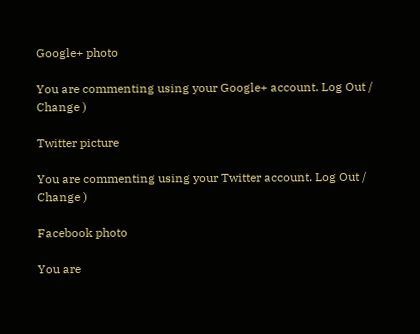Google+ photo

You are commenting using your Google+ account. Log Out /  Change )

Twitter picture

You are commenting using your Twitter account. Log Out /  Change )

Facebook photo

You are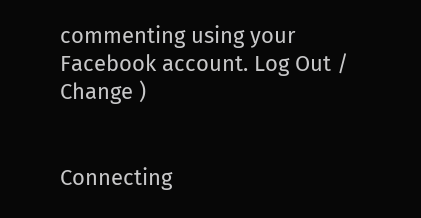commenting using your Facebook account. Log Out /  Change )


Connecting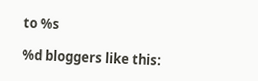to %s

%d bloggers like this: